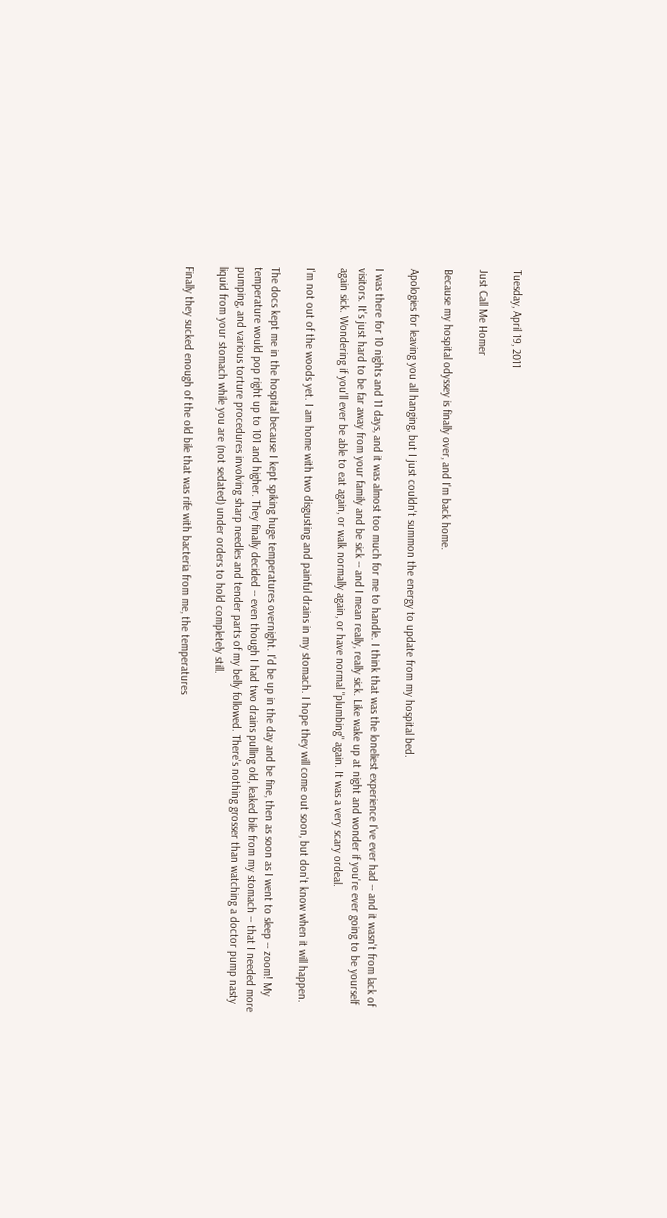Tuesday, April 19, 2011

Just Call Me Homer

Because my hospital odyssey is finally over, and I'm back home.

Apologies for leaving you all hanging, but I just couldn't summon the energy to update from my hospital bed.

I was there for 10 nights and 11 days, and it was almost too much for me to handle. I think that was the loneliest experience I've ever had -- and it wasn't from lack of visitors. It's just hard to be far away from your family and be sick -- and I mean really, really sick. Like wake up at night and wonder if you're ever going to be yourself again sick. Wondering if you'll ever be able to eat again, or walk normally again, or have normal "plumbing" again. It was a very scary ordeal.

I'm not out of the woods yet. I am home with two disgusting and painful drains in my stomach. I hope they will come out soon, but don't know when it will happen.

The docs kept me in the hospital because I kept spiking huge temperatures overnight. I'd be up in the day and be fine, then as soon as I went to sleep -- zoom! My temperature would pop right up to 101 and higher. They finally decided -- even though I had two drains pulling old, leaked bile from my stomach -- that I needed more pumping, and various torture procedures involving sharp needles and tender parts of my belly followed. There's nothing grosser than watching a doctor pump nasty liquid from your stomach while you are (not sedated) under orders to hold completely still.

Finally they sucked enough of the old bile that was rife with bacteria from me, the temperatures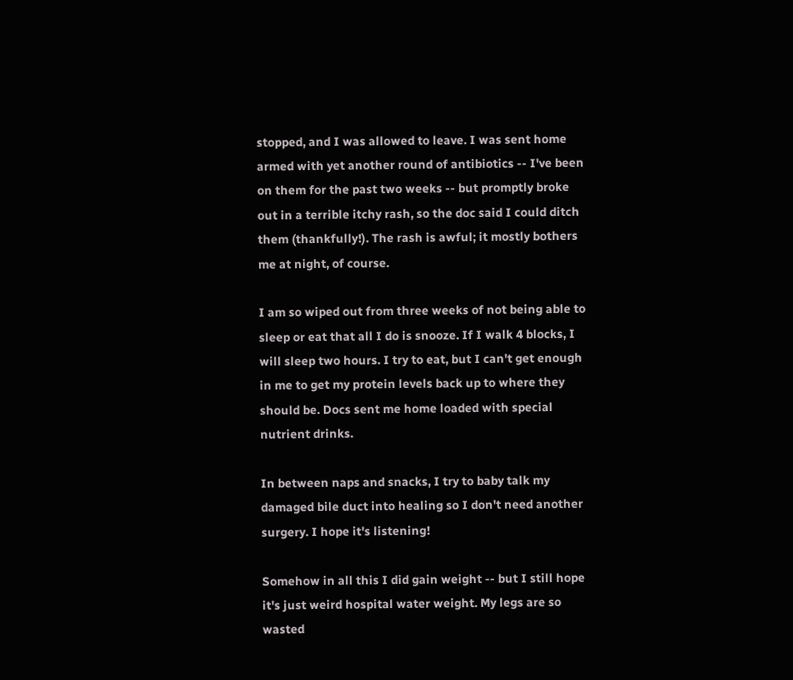stopped, and I was allowed to leave. I was sent home armed with yet another round of antibiotics -- I've been on them for the past two weeks -- but promptly broke out in a terrible itchy rash, so the doc said I could ditch them (thankfully!). The rash is awful; it mostly bothers me at night, of course.

I am so wiped out from three weeks of not being able to sleep or eat that all I do is snooze. If I walk 4 blocks, I will sleep two hours. I try to eat, but I can't get enough in me to get my protein levels back up to where they should be. Docs sent me home loaded with special nutrient drinks.

In between naps and snacks, I try to baby talk my damaged bile duct into healing so I don't need another surgery. I hope it's listening!

Somehow in all this I did gain weight -- but I still hope it's just weird hospital water weight. My legs are so wasted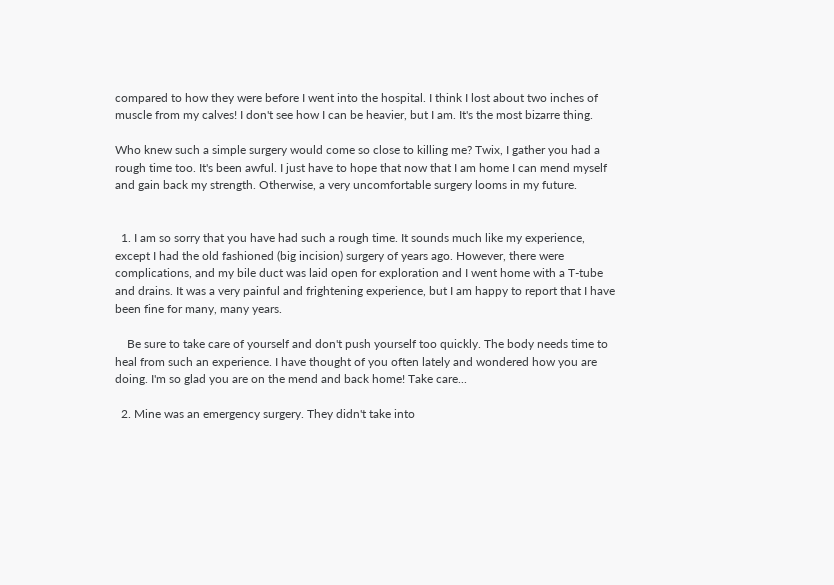compared to how they were before I went into the hospital. I think I lost about two inches of muscle from my calves! I don't see how I can be heavier, but I am. It's the most bizarre thing.

Who knew such a simple surgery would come so close to killing me? Twix, I gather you had a rough time too. It's been awful. I just have to hope that now that I am home I can mend myself and gain back my strength. Otherwise, a very uncomfortable surgery looms in my future.


  1. I am so sorry that you have had such a rough time. It sounds much like my experience, except I had the old fashioned (big incision) surgery of years ago. However, there were complications, and my bile duct was laid open for exploration and I went home with a T-tube and drains. It was a very painful and frightening experience, but I am happy to report that I have been fine for many, many years.

    Be sure to take care of yourself and don't push yourself too quickly. The body needs time to heal from such an experience. I have thought of you often lately and wondered how you are doing. I'm so glad you are on the mend and back home! Take care...

  2. Mine was an emergency surgery. They didn't take into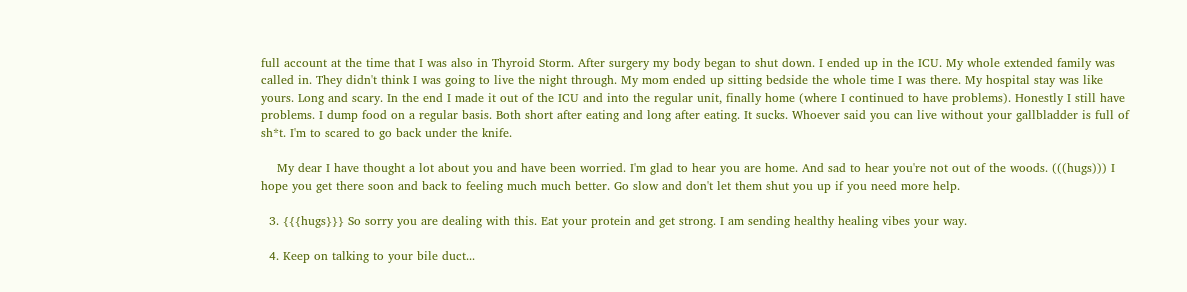full account at the time that I was also in Thyroid Storm. After surgery my body began to shut down. I ended up in the ICU. My whole extended family was called in. They didn't think I was going to live the night through. My mom ended up sitting bedside the whole time I was there. My hospital stay was like yours. Long and scary. In the end I made it out of the ICU and into the regular unit, finally home (where I continued to have problems). Honestly I still have problems. I dump food on a regular basis. Both short after eating and long after eating. It sucks. Whoever said you can live without your gallbladder is full of sh*t. I'm to scared to go back under the knife.

    My dear I have thought a lot about you and have been worried. I'm glad to hear you are home. And sad to hear you're not out of the woods. (((hugs))) I hope you get there soon and back to feeling much much better. Go slow and don't let them shut you up if you need more help.

  3. {{{hugs}}} So sorry you are dealing with this. Eat your protein and get strong. I am sending healthy healing vibes your way.

  4. Keep on talking to your bile duct...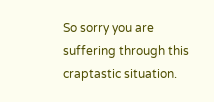So sorry you are suffering through this craptastic situation.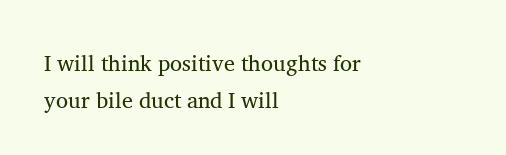I will think positive thoughts for your bile duct and I will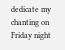dedicate my chanting on Friday night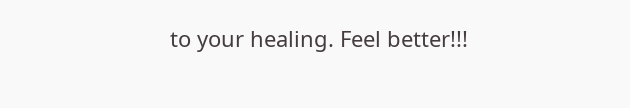to your healing. Feel better!!!